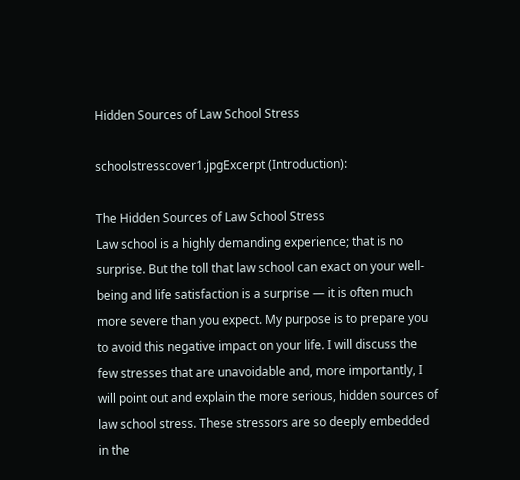Hidden Sources of Law School Stress

schoolstresscover1.jpgExcerpt (Introduction):

The Hidden Sources of Law School Stress
Law school is a highly demanding experience; that is no surprise. But the toll that law school can exact on your well-being and life satisfaction is a surprise — it is often much more severe than you expect. My purpose is to prepare you to avoid this negative impact on your life. I will discuss the few stresses that are unavoidable and, more importantly, I will point out and explain the more serious, hidden sources of law school stress. These stressors are so deeply embedded in the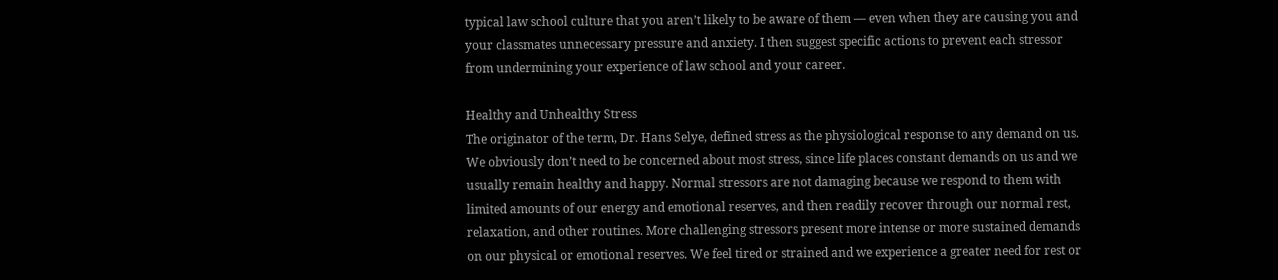typical law school culture that you aren’t likely to be aware of them — even when they are causing you and your classmates unnecessary pressure and anxiety. I then suggest specific actions to prevent each stressor from undermining your experience of law school and your career.

Healthy and Unhealthy Stress
The originator of the term, Dr. Hans Selye, defined stress as the physiological response to any demand on us. We obviously don’t need to be concerned about most stress, since life places constant demands on us and we usually remain healthy and happy. Normal stressors are not damaging because we respond to them with limited amounts of our energy and emotional reserves, and then readily recover through our normal rest, relaxation, and other routines. More challenging stressors present more intense or more sustained demands on our physical or emotional reserves. We feel tired or strained and we experience a greater need for rest or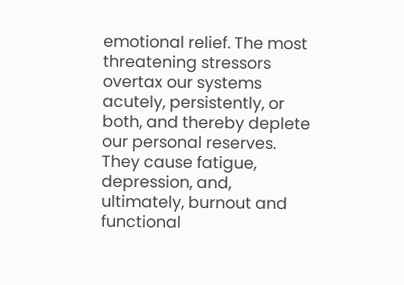emotional relief. The most threatening stressors overtax our systems acutely, persistently, or both, and thereby deplete our personal reserves. They cause fatigue, depression, and, ultimately, burnout and functional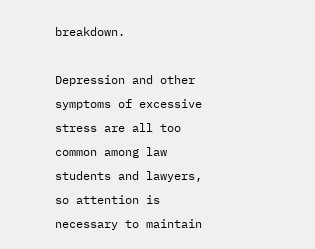breakdown.

Depression and other symptoms of excessive stress are all too common among law students and lawyers, so attention is necessary to maintain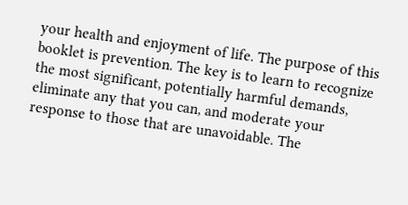your health and enjoyment of life. The purpose of this booklet is prevention. The key is to learn to recognize the most significant, potentially harmful demands, eliminate any that you can, and moderate your response to those that are unavoidable. The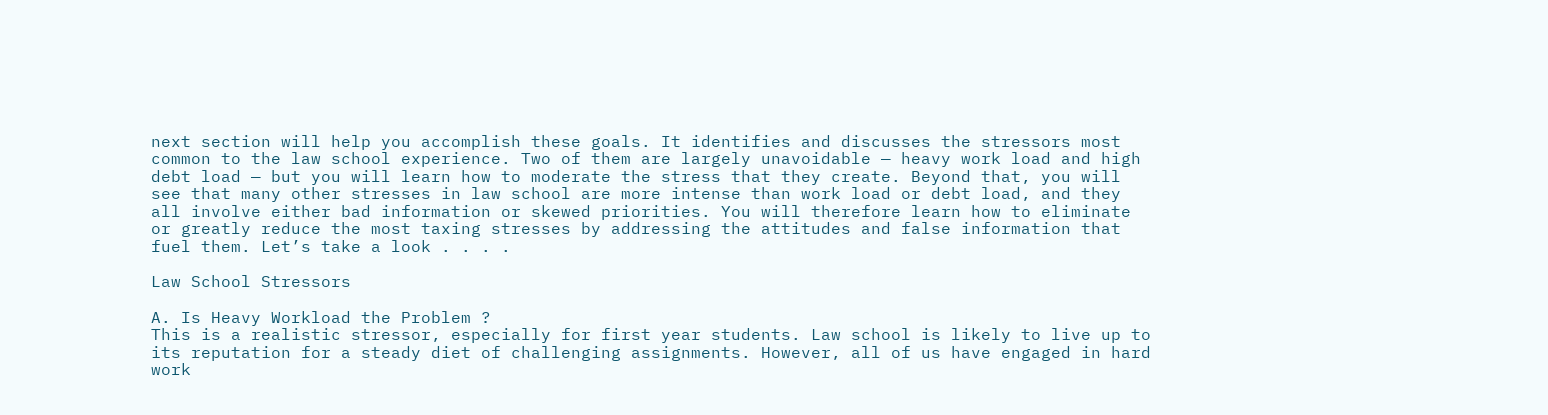next section will help you accomplish these goals. It identifies and discusses the stressors most common to the law school experience. Two of them are largely unavoidable — heavy work load and high debt load — but you will learn how to moderate the stress that they create. Beyond that, you will see that many other stresses in law school are more intense than work load or debt load, and they all involve either bad information or skewed priorities. You will therefore learn how to eliminate or greatly reduce the most taxing stresses by addressing the attitudes and false information that fuel them. Let’s take a look . . . .

Law School Stressors

A. Is Heavy Workload the Problem ?
This is a realistic stressor, especially for first year students. Law school is likely to live up to its reputation for a steady diet of challenging assignments. However, all of us have engaged in hard work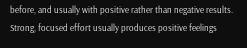before, and usually with positive rather than negative results. Strong, focused effort usually produces positive feelings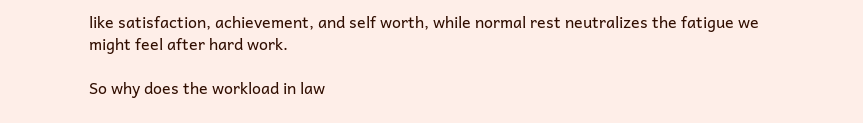like satisfaction, achievement, and self worth, while normal rest neutralizes the fatigue we might feel after hard work.

So why does the workload in law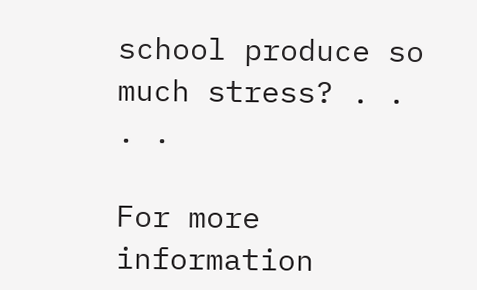school produce so much stress? . . . .

For more information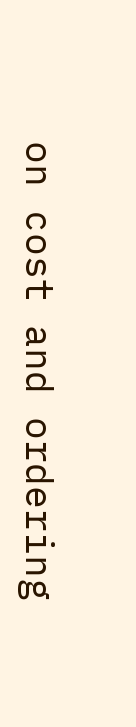on cost and ordering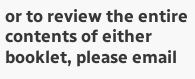or to review the entire contents of either booklet, please email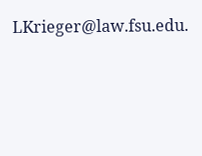LKrieger@law.fsu.edu.